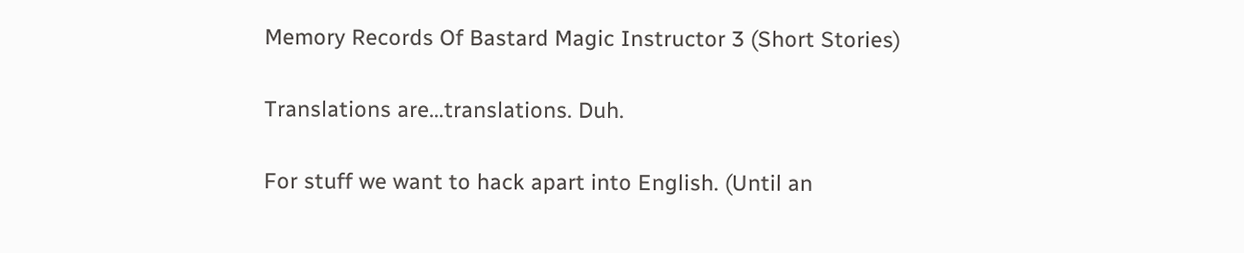Memory Records Of Bastard Magic Instructor 3 (Short Stories)

Translations are…translations. Duh.

For stuff we want to hack apart into English. (Until an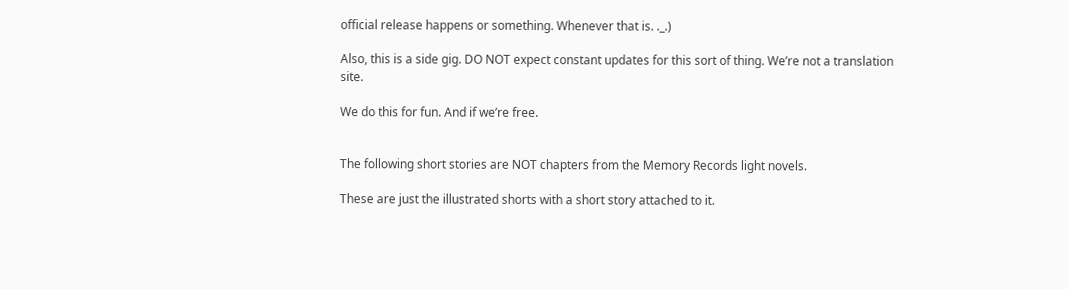official release happens or something. Whenever that is. ._.)

Also, this is a side gig. DO NOT expect constant updates for this sort of thing. We’re not a translation site.

We do this for fun. And if we’re free.


The following short stories are NOT chapters from the Memory Records light novels.

These are just the illustrated shorts with a short story attached to it.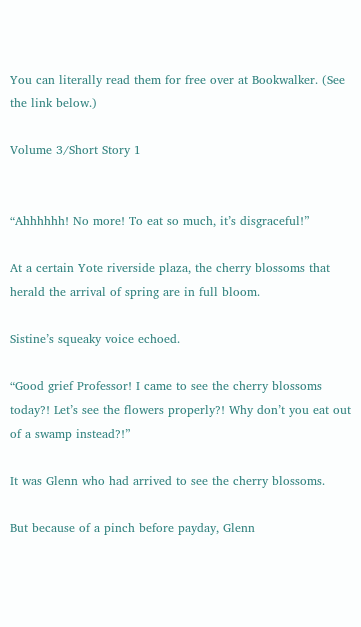You can literally read them for free over at Bookwalker. (See the link below.)

Volume 3/Short Story 1


“Ahhhhhh! No more! To eat so much, it’s disgraceful!”

At a certain Yote riverside plaza, the cherry blossoms that herald the arrival of spring are in full bloom.

Sistine’s squeaky voice echoed.

“Good grief Professor! I came to see the cherry blossoms today?! Let’s see the flowers properly?! Why don’t you eat out of a swamp instead?!”

It was Glenn who had arrived to see the cherry blossoms.

But because of a pinch before payday, Glenn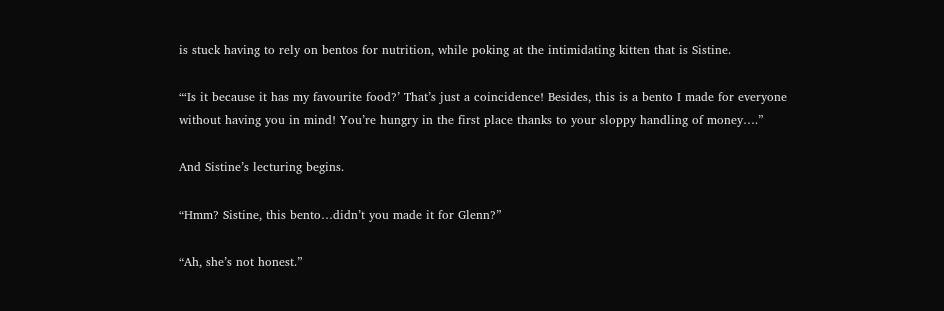is stuck having to rely on bentos for nutrition, while poking at the intimidating kitten that is Sistine.

“‘Is it because it has my favourite food?’ That’s just a coincidence! Besides, this is a bento I made for everyone without having you in mind! You’re hungry in the first place thanks to your sloppy handling of money….”

And Sistine’s lecturing begins.

“Hmm? Sistine, this bento…didn’t you made it for Glenn?”

“Ah, she’s not honest.”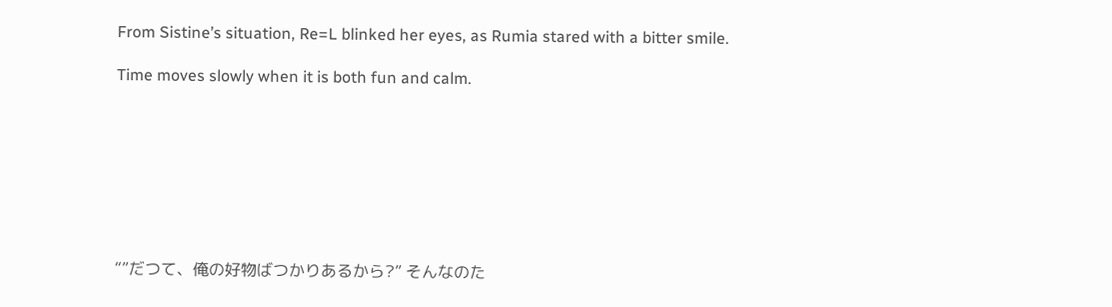From Sistine’s situation, Re=L blinked her eyes, as Rumia stared with a bitter smile.

Time moves slowly when it is both fun and calm.








“”だつて、俺の好物ばつかりあるから?” そんなのた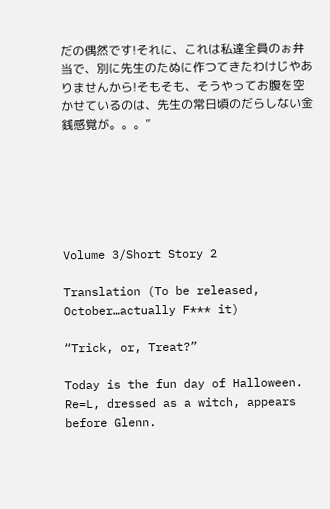だの偶然です!それに、これは私達全員のぉ弁当で、別に先生のたぬに作つてきたわけじやありませんから!そもそも、そうやってお腹を空かせているのは、先生の常日頃のだらしない金銭感覚が。。。”






Volume 3/Short Story 2

Translation (To be released, October…actually F*** it)

“Trick, or, Treat?”

Today is the fun day of Halloween. Re=L, dressed as a witch, appears before Glenn.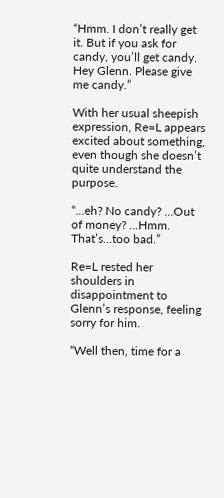“Hmm. I don’t really get it. But if you ask for candy, you’ll get candy. Hey Glenn. Please give me candy.”

With her usual sheepish expression, Re=L appears excited about something, even though she doesn’t quite understand the purpose.

“…eh? No candy? …Out of money? …Hmm. That’s…too bad.”

Re=L rested her shoulders in disappointment to Glenn’s response, feeling sorry for him.

“Well then, time for a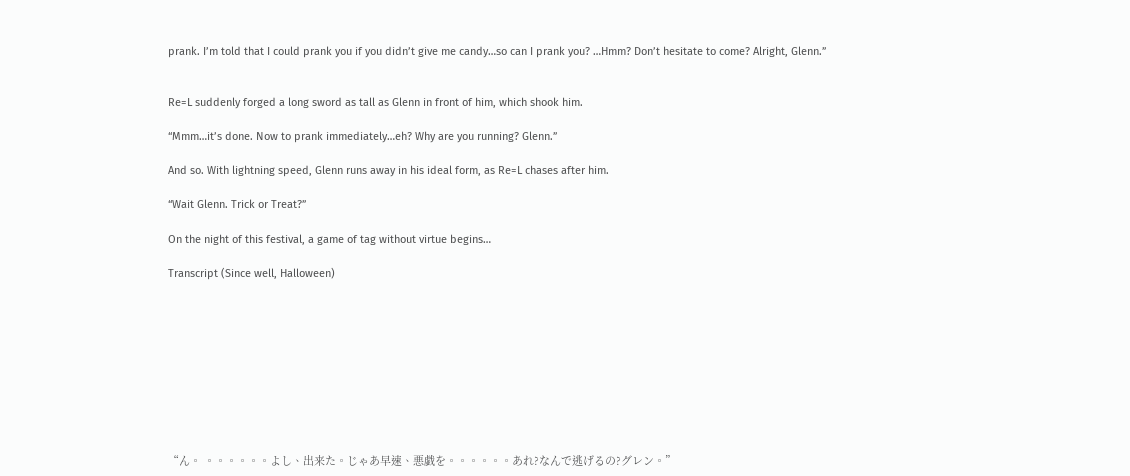prank. I’m told that I could prank you if you didn’t give me candy…so can I prank you? …Hmm? Don’t hesitate to come? Alright, Glenn.”


Re=L suddenly forged a long sword as tall as Glenn in front of him, which shook him.

“Mmm…it’s done. Now to prank immediately…eh? Why are you running? Glenn.”

And so. With lightning speed, Glenn runs away in his ideal form, as Re=L chases after him.

“Wait Glenn. Trick or Treat?”

On the night of this festival, a game of tag without virtue begins…

Transcript (Since well, Halloween)










“ん。 。。。。。。よし、出来た。じゃあ早速、悪戯を。。。。。。あれ?なんで逃げるの?グレン。”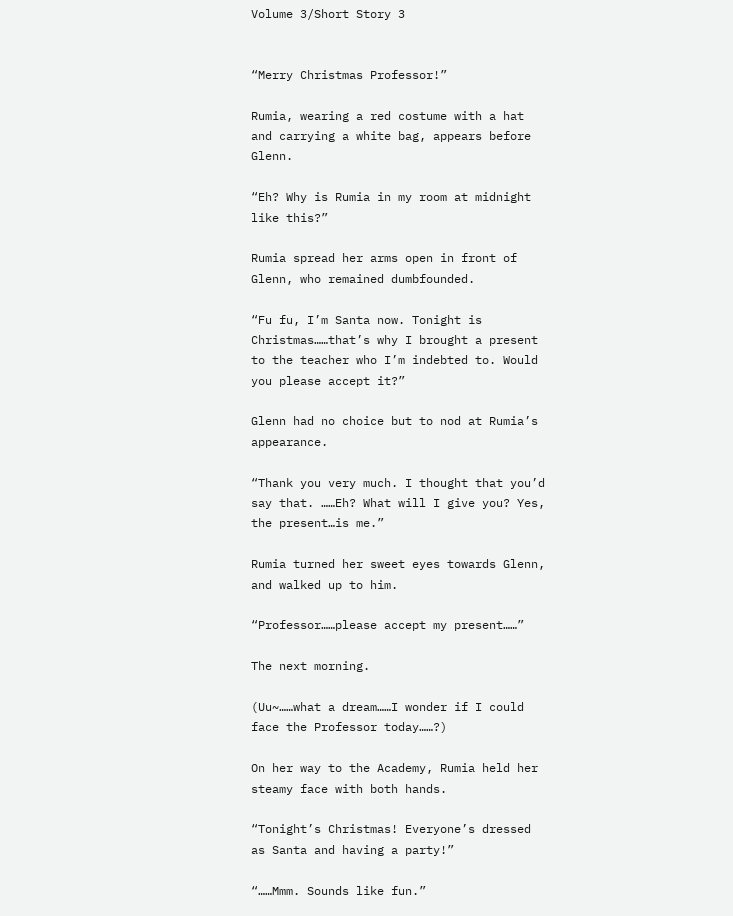Volume 3/Short Story 3


“Merry Christmas Professor!”

Rumia, wearing a red costume with a hat and carrying a white bag, appears before Glenn.

“Eh? Why is Rumia in my room at midnight like this?”

Rumia spread her arms open in front of Glenn, who remained dumbfounded.

“Fu fu, I’m Santa now. Tonight is Christmas……that’s why I brought a present to the teacher who I’m indebted to. Would you please accept it?”

Glenn had no choice but to nod at Rumia’s appearance.

“Thank you very much. I thought that you’d say that. ……Eh? What will I give you? Yes, the present…is me.”

Rumia turned her sweet eyes towards Glenn, and walked up to him.

“Professor……please accept my present……”

The next morning.

(Uu~……what a dream……I wonder if I could face the Professor today……?)

On her way to the Academy, Rumia held her steamy face with both hands.

“Tonight’s Christmas! Everyone’s dressed as Santa and having a party!”

“……Mmm. Sounds like fun.”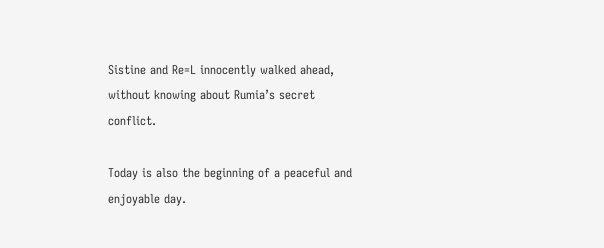Sistine and Re=L innocently walked ahead, without knowing about Rumia’s secret conflict.

Today is also the beginning of a peaceful and enjoyable day.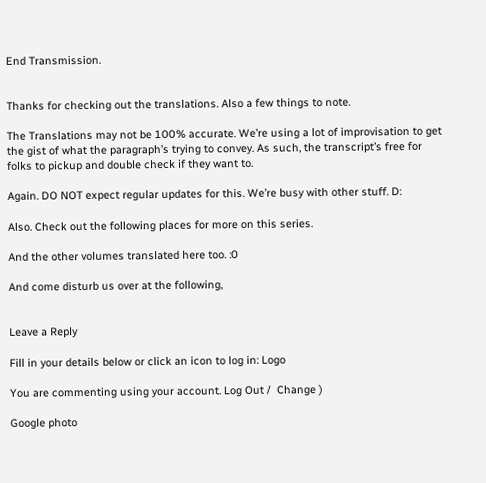End Transmission.


Thanks for checking out the translations. Also a few things to note.

The Translations may not be 100% accurate. We’re using a lot of improvisation to get the gist of what the paragraph’s trying to convey. As such, the transcript’s free for folks to pickup and double check if they want to.

Again. DO NOT expect regular updates for this. We’re busy with other stuff. D:

Also. Check out the following places for more on this series.

And the other volumes translated here too. :0

And come disturb us over at the following,


Leave a Reply

Fill in your details below or click an icon to log in: Logo

You are commenting using your account. Log Out /  Change )

Google photo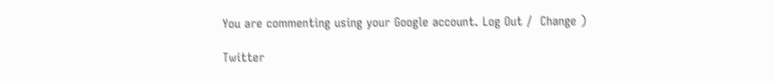You are commenting using your Google account. Log Out /  Change )

Twitter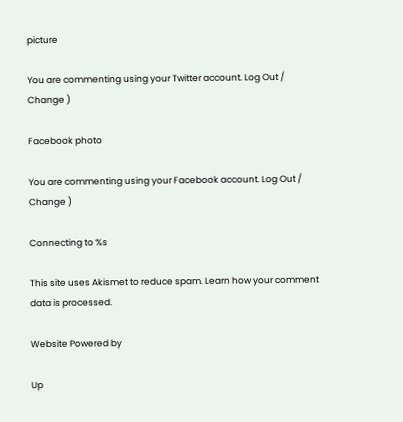picture

You are commenting using your Twitter account. Log Out /  Change )

Facebook photo

You are commenting using your Facebook account. Log Out /  Change )

Connecting to %s

This site uses Akismet to reduce spam. Learn how your comment data is processed.

Website Powered by

Up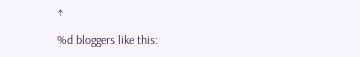↑

%d bloggers like this: